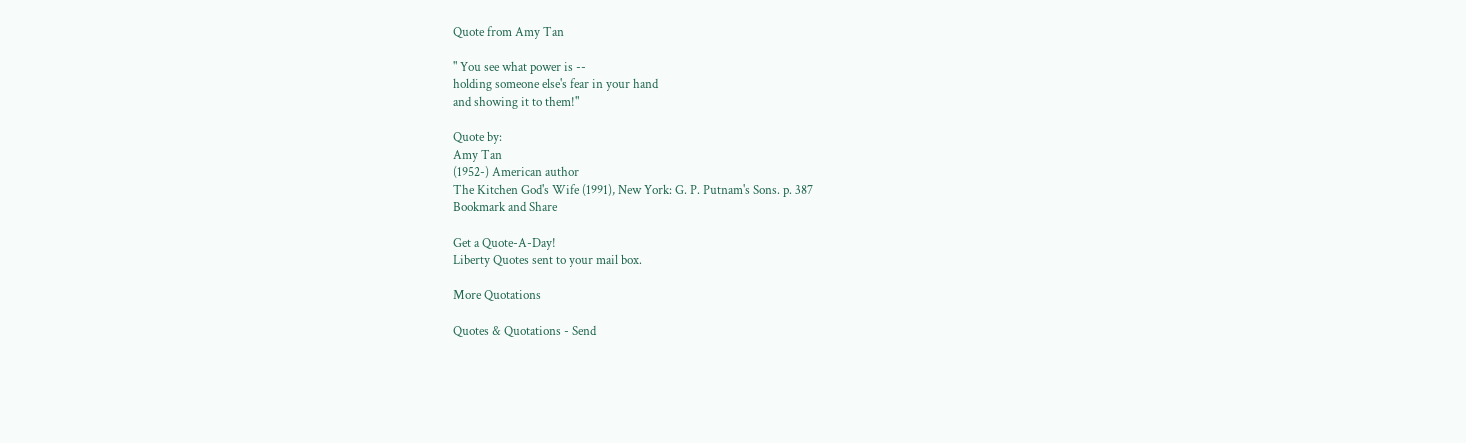Quote from Amy Tan

" You see what power is --
holding someone else's fear in your hand
and showing it to them!"

Quote by:
Amy Tan
(1952-) American author
The Kitchen God's Wife (1991), New York: G. P. Putnam's Sons. p. 387
Bookmark and Share

Get a Quote-A-Day!
Liberty Quotes sent to your mail box.

More Quotations

Quotes & Quotations - Send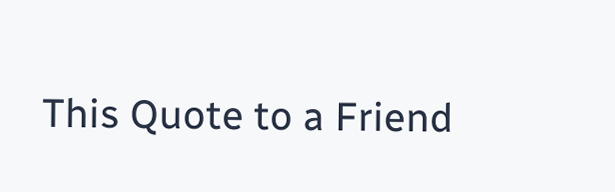This Quote to a Friend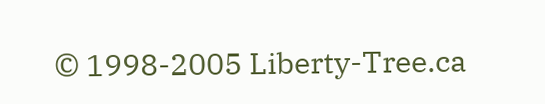© 1998-2005 Liberty-Tree.ca